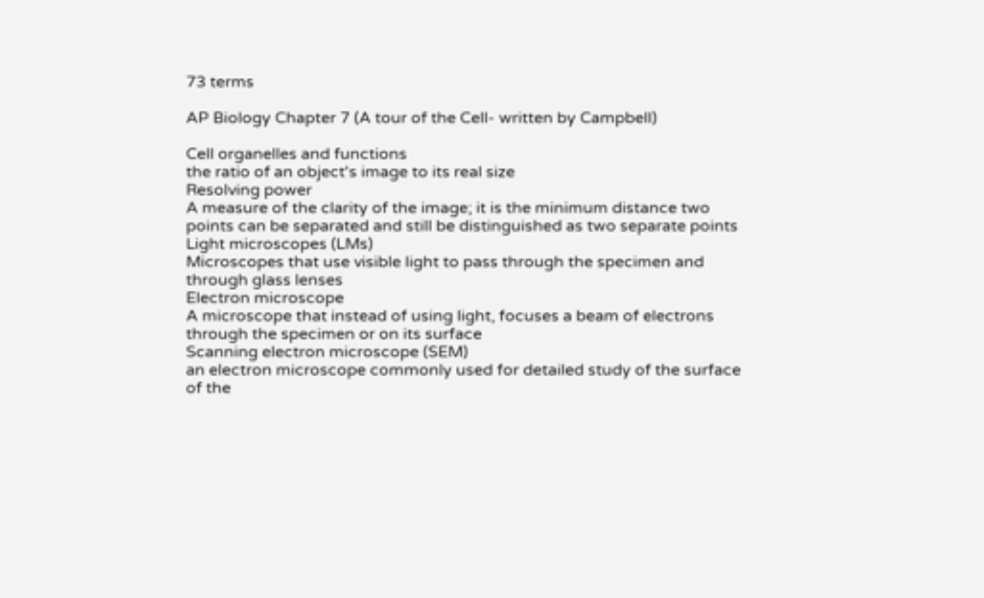73 terms

AP Biology Chapter 7 (A tour of the Cell- written by Campbell)

Cell organelles and functions
the ratio of an object's image to its real size
Resolving power
A measure of the clarity of the image; it is the minimum distance two points can be separated and still be distinguished as two separate points
Light microscopes (LMs)
Microscopes that use visible light to pass through the specimen and through glass lenses
Electron microscope
A microscope that instead of using light, focuses a beam of electrons through the specimen or on its surface
Scanning electron microscope (SEM)
an electron microscope commonly used for detailed study of the surface of the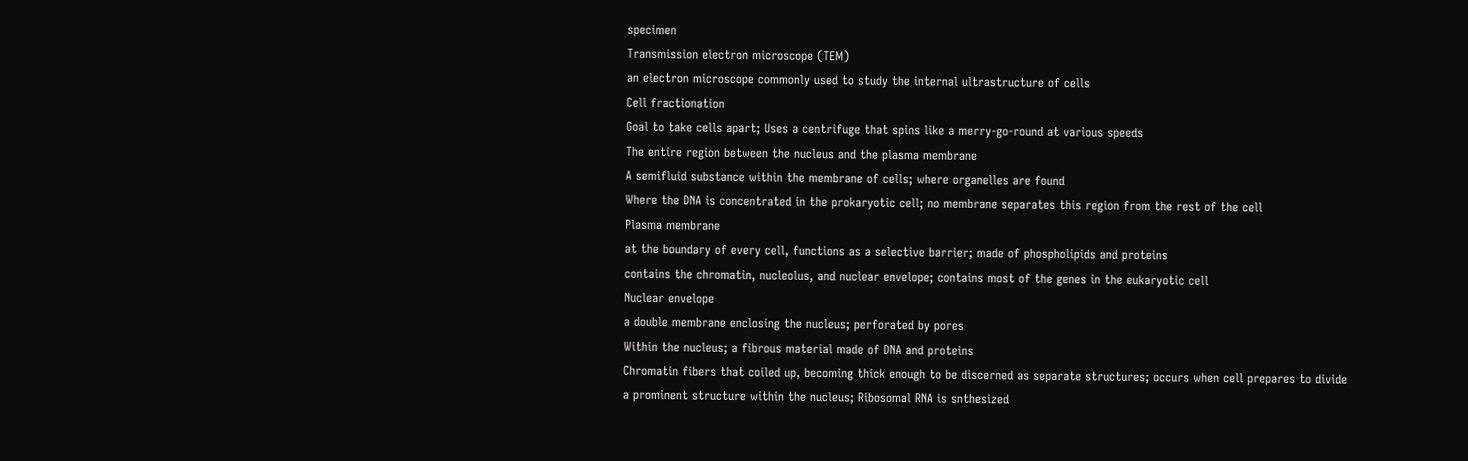specimen
Transmission electron microscope (TEM)
an electron microscope commonly used to study the internal ultrastructure of cells
Cell fractionation
Goal to take cells apart; Uses a centrifuge that spins like a merry-go-round at various speeds
The entire region between the nucleus and the plasma membrane
A semifluid substance within the membrane of cells; where organelles are found
Where the DNA is concentrated in the prokaryotic cell; no membrane separates this region from the rest of the cell
Plasma membrane
at the boundary of every cell, functions as a selective barrier; made of phospholipids and proteins
contains the chromatin, nucleolus, and nuclear envelope; contains most of the genes in the eukaryotic cell
Nuclear envelope
a double membrane enclosing the nucleus; perforated by pores
Within the nucleus; a fibrous material made of DNA and proteins
Chromatin fibers that coiled up, becoming thick enough to be discerned as separate structures; occurs when cell prepares to divide
a prominent structure within the nucleus; Ribosomal RNA is snthesized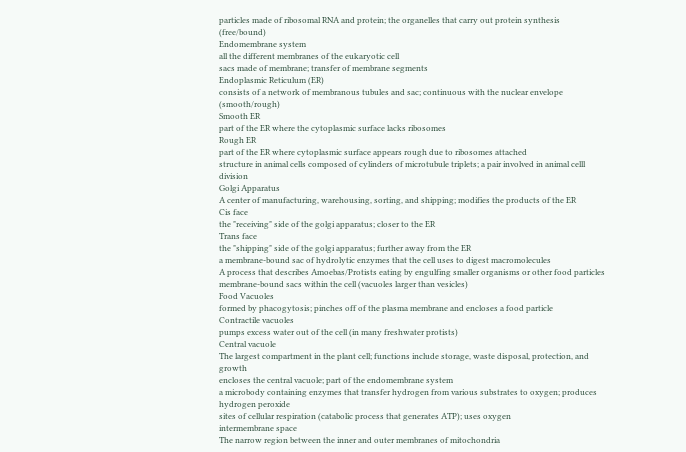particles made of ribosomal RNA and protein; the organelles that carry out protein synthesis (free/bound)
Endomembrane system
all the different membranes of the eukaryotic cell
sacs made of membrane; transfer of membrane segments
Endoplasmic Reticulum (ER)
consists of a network of membranous tubules and sac; continuous with the nuclear envelope (smooth/rough)
Smooth ER
part of the ER where the cytoplasmic surface lacks ribosomes
Rough ER
part of the ER where cytoplasmic surface appears rough due to ribosomes attached
structure in animal cells composed of cylinders of microtubule triplets; a pair involved in animal celll division
Golgi Apparatus
A center of manufacturing, warehousing, sorting, and shipping; modifies the products of the ER
Cis face
the "receiving" side of the golgi apparatus; closer to the ER
Trans face
the "shipping" side of the golgi apparatus; further away from the ER
a membrane-bound sac of hydrolytic enzymes that the cell uses to digest macromolecules
A process that describes Amoebas/Protists eating by engulfing smaller organisms or other food particles
membrane-bound sacs within the cell (vacuoles larger than vesicles)
Food Vacuoles
formed by phacogytosis; pinches off of the plasma membrane and encloses a food particle
Contractile vacuoles
pumps excess water out of the cell (in many freshwater protists)
Central vacuole
The largest compartment in the plant cell; functions include storage, waste disposal, protection, and growth
encloses the central vacuole; part of the endomembrane system
a microbody containing enzymes that transfer hydrogen from various substrates to oxygen; produces hydrogen peroxide
sites of cellular respiration (catabolic process that generates ATP); uses oxygen
intermembrane space
The narrow region between the inner and outer membranes of mitochondria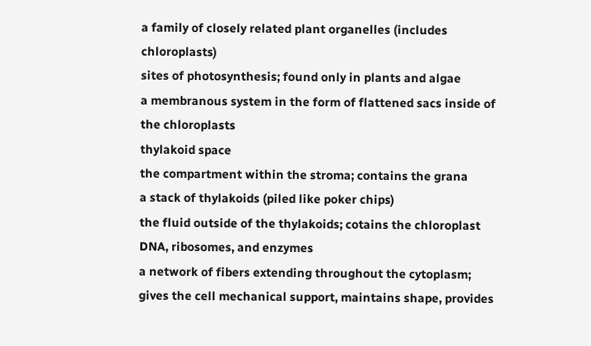a family of closely related plant organelles (includes chloroplasts)
sites of photosynthesis; found only in plants and algae
a membranous system in the form of flattened sacs inside of the chloroplasts
thylakoid space
the compartment within the stroma; contains the grana
a stack of thylakoids (piled like poker chips)
the fluid outside of the thylakoids; cotains the chloroplast DNA, ribosomes, and enzymes
a network of fibers extending throughout the cytoplasm; gives the cell mechanical support, maintains shape, provides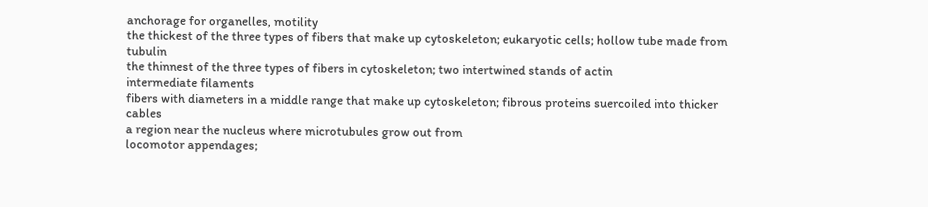anchorage for organelles, motility
the thickest of the three types of fibers that make up cytoskeleton; eukaryotic cells; hollow tube made from tubulin
the thinnest of the three types of fibers in cytoskeleton; two intertwined stands of actin
intermediate filaments
fibers with diameters in a middle range that make up cytoskeleton; fibrous proteins suercoiled into thicker cables
a region near the nucleus where microtubules grow out from
locomotor appendages;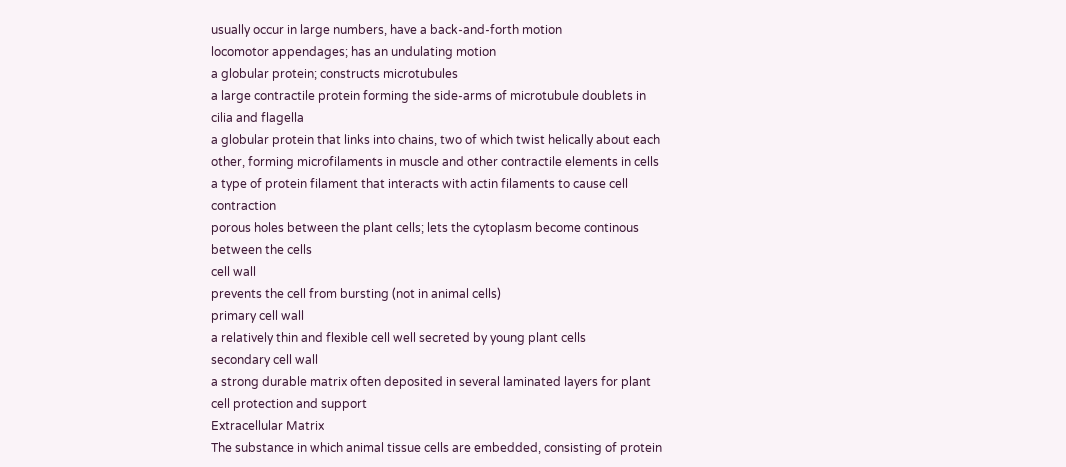usually occur in large numbers, have a back-and-forth motion
locomotor appendages; has an undulating motion
a globular protein; constructs microtubules
a large contractile protein forming the side-arms of microtubule doublets in cilia and flagella
a globular protein that links into chains, two of which twist helically about each other, forming microfilaments in muscle and other contractile elements in cells
a type of protein filament that interacts with actin filaments to cause cell contraction
porous holes between the plant cells; lets the cytoplasm become continous between the cells
cell wall
prevents the cell from bursting (not in animal cells)
primary cell wall
a relatively thin and flexible cell well secreted by young plant cells
secondary cell wall
a strong durable matrix often deposited in several laminated layers for plant cell protection and support
Extracellular Matrix
The substance in which animal tissue cells are embedded, consisting of protein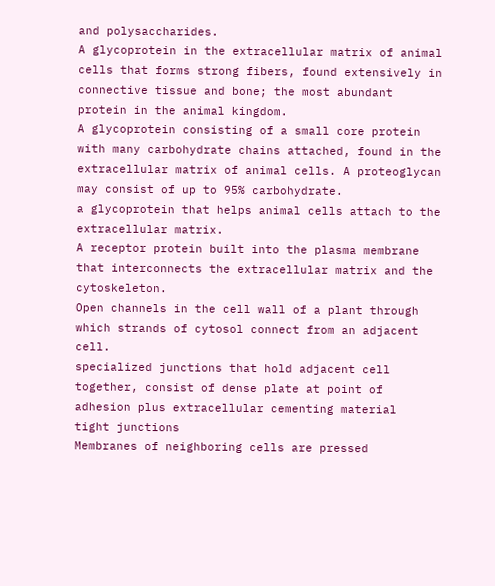and polysaccharides.
A glycoprotein in the extracellular matrix of animal cells that forms strong fibers, found extensively in connective tissue and bone; the most abundant protein in the animal kingdom.
A glycoprotein consisting of a small core protein with many carbohydrate chains attached, found in the extracellular matrix of animal cells. A proteoglycan may consist of up to 95% carbohydrate.
a glycoprotein that helps animal cells attach to the extracellular matrix.
A receptor protein built into the plasma membrane that interconnects the extracellular matrix and the cytoskeleton.
Open channels in the cell wall of a plant through which strands of cytosol connect from an adjacent cell.
specialized junctions that hold adjacent cell together, consist of dense plate at point of adhesion plus extracellular cementing material
tight junctions
Membranes of neighboring cells are pressed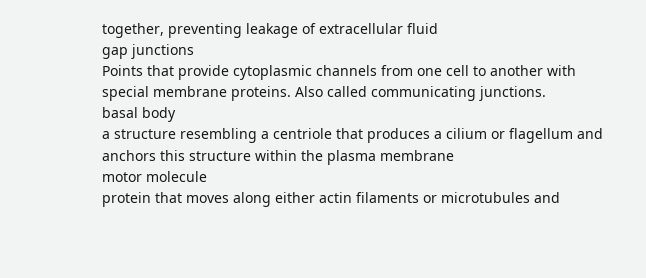together, preventing leakage of extracellular fluid
gap junctions
Points that provide cytoplasmic channels from one cell to another with special membrane proteins. Also called communicating junctions.
basal body
a structure resembling a centriole that produces a cilium or flagellum and anchors this structure within the plasma membrane
motor molecule
protein that moves along either actin filaments or microtubules and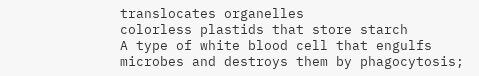translocates organelles
colorless plastids that store starch
A type of white blood cell that engulfs microbes and destroys them by phagocytosis;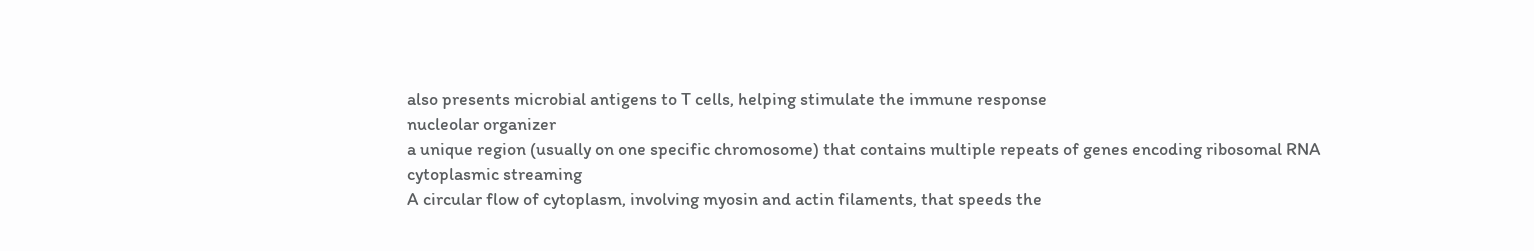also presents microbial antigens to T cells, helping stimulate the immune response
nucleolar organizer
a unique region (usually on one specific chromosome) that contains multiple repeats of genes encoding ribosomal RNA
cytoplasmic streaming
A circular flow of cytoplasm, involving myosin and actin filaments, that speeds the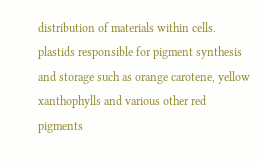distribution of materials within cells.
plastids responsible for pigment synthesis and storage such as orange carotene, yellow xanthophylls and various other red pigments